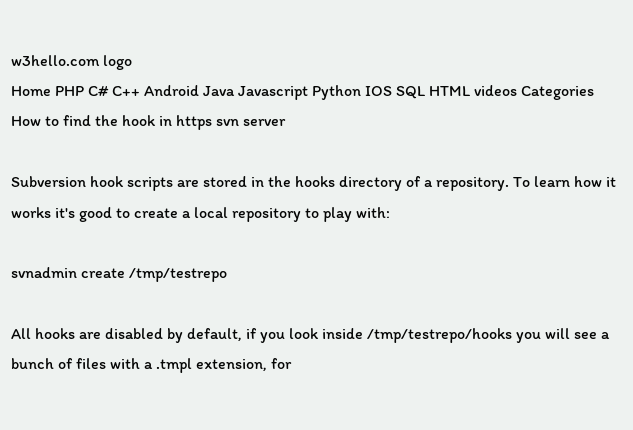w3hello.com logo
Home PHP C# C++ Android Java Javascript Python IOS SQL HTML videos Categories
How to find the hook in https svn server

Subversion hook scripts are stored in the hooks directory of a repository. To learn how it works it's good to create a local repository to play with:

svnadmin create /tmp/testrepo

All hooks are disabled by default, if you look inside /tmp/testrepo/hooks you will see a bunch of files with a .tmpl extension, for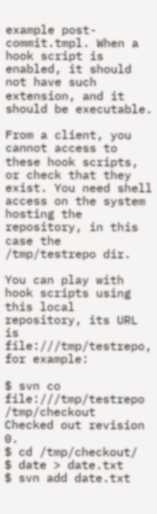example post-commit.tmpl. When a hook script is enabled, it should not have such extension, and it should be executable.

From a client, you cannot access to these hook scripts, or check that they exist. You need shell access on the system hosting the repository, in this case the /tmp/testrepo dir.

You can play with hook scripts using this local repository, its URL is file:///tmp/testrepo, for example:

$ svn co file:///tmp/testrepo /tmp/checkout
Checked out revision 0.
$ cd /tmp/checkout/
$ date > date.txt
$ svn add date.txt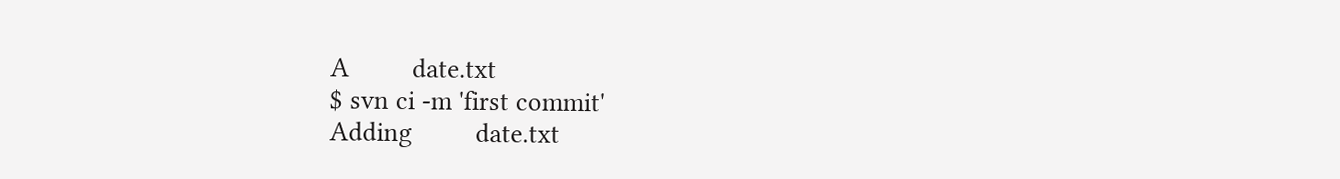A         date.txt
$ svn ci -m 'first commit'
Adding         date.txt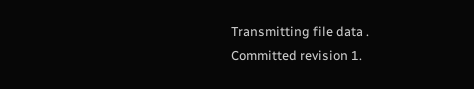Transmitting file data .
Committed revision 1.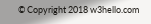© Copyright 2018 w3hello.com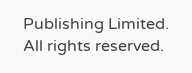Publishing Limited. All rights reserved.